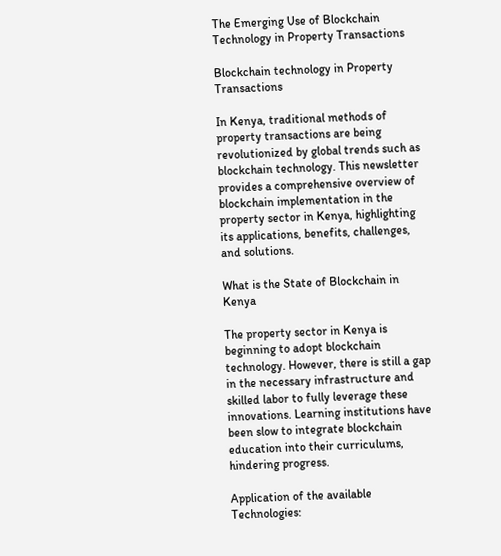The Emerging Use of Blockchain Technology in Property Transactions

Blockchain technology in Property Transactions

In Kenya, traditional methods of property transactions are being revolutionized by global trends such as blockchain technology. This newsletter provides a comprehensive overview of blockchain implementation in the property sector in Kenya, highlighting its applications, benefits, challenges, and solutions.

What is the State of Blockchain in Kenya

The property sector in Kenya is beginning to adopt blockchain technology. However, there is still a gap in the necessary infrastructure and skilled labor to fully leverage these innovations. Learning institutions have been slow to integrate blockchain education into their curriculums, hindering progress.

Application of the available Technologies: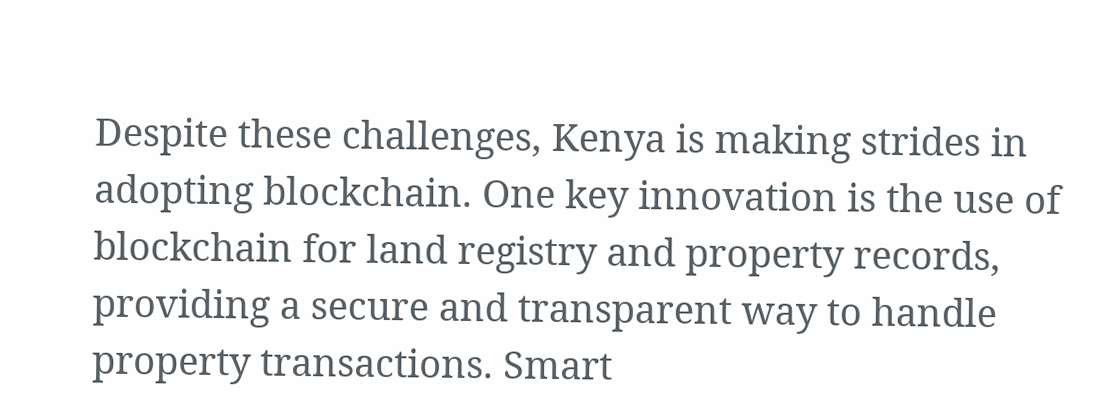Despite these challenges, Kenya is making strides in adopting blockchain. One key innovation is the use of blockchain for land registry and property records, providing a secure and transparent way to handle property transactions. Smart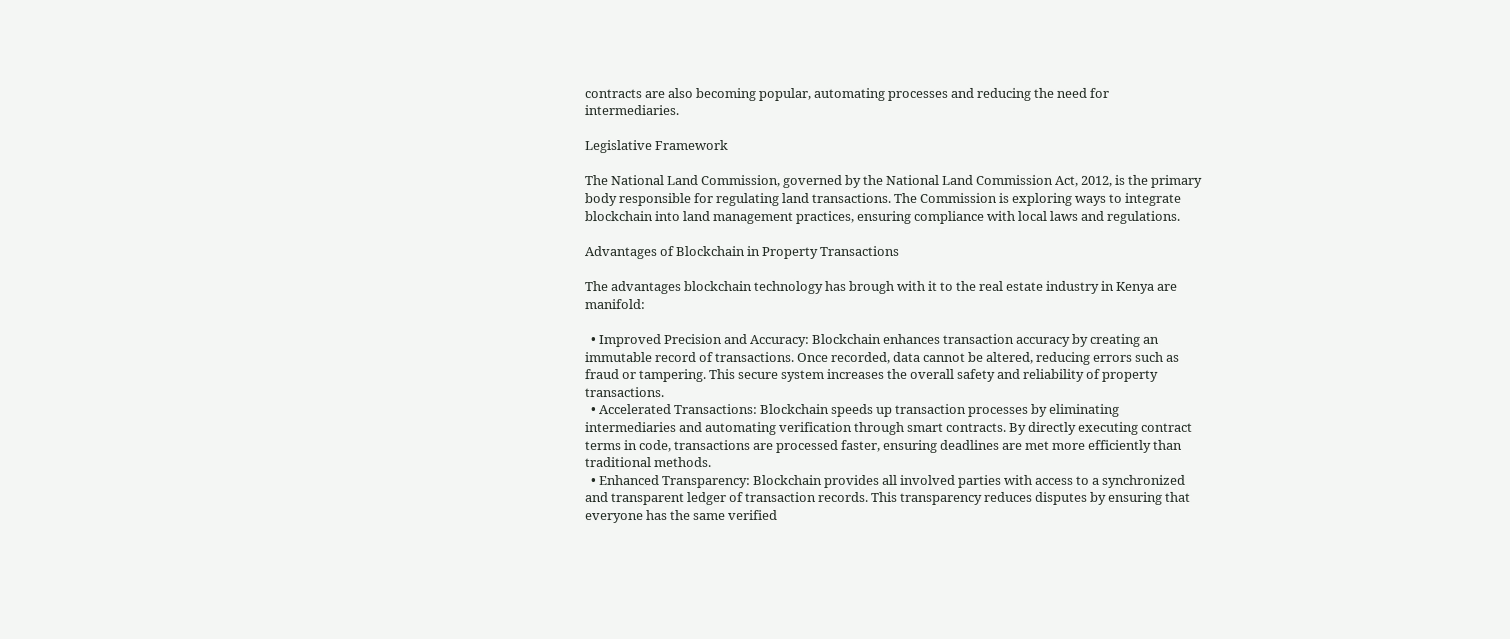contracts are also becoming popular, automating processes and reducing the need for intermediaries.

Legislative Framework

The National Land Commission, governed by the National Land Commission Act, 2012, is the primary body responsible for regulating land transactions. The Commission is exploring ways to integrate blockchain into land management practices, ensuring compliance with local laws and regulations.

Advantages of Blockchain in Property Transactions

The advantages blockchain technology has brough with it to the real estate industry in Kenya are manifold:

  • Improved Precision and Accuracy: Blockchain enhances transaction accuracy by creating an immutable record of transactions. Once recorded, data cannot be altered, reducing errors such as fraud or tampering. This secure system increases the overall safety and reliability of property transactions.
  • Accelerated Transactions: Blockchain speeds up transaction processes by eliminating intermediaries and automating verification through smart contracts. By directly executing contract terms in code, transactions are processed faster, ensuring deadlines are met more efficiently than traditional methods.
  • Enhanced Transparency: Blockchain provides all involved parties with access to a synchronized and transparent ledger of transaction records. This transparency reduces disputes by ensuring that everyone has the same verified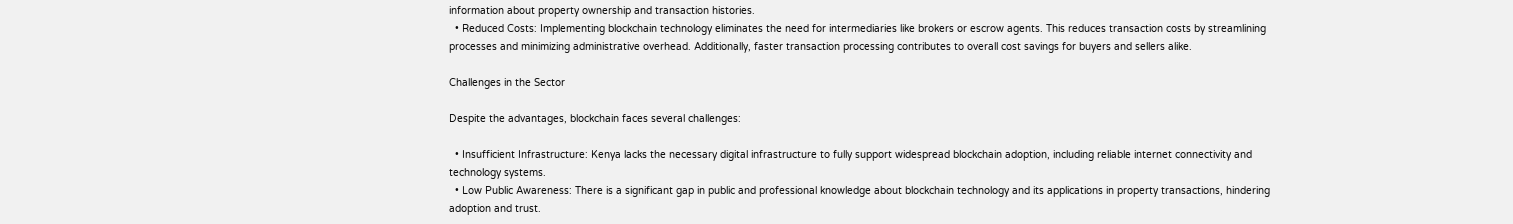information about property ownership and transaction histories.
  • Reduced Costs: Implementing blockchain technology eliminates the need for intermediaries like brokers or escrow agents. This reduces transaction costs by streamlining processes and minimizing administrative overhead. Additionally, faster transaction processing contributes to overall cost savings for buyers and sellers alike.

Challenges in the Sector

Despite the advantages, blockchain faces several challenges:

  • Insufficient Infrastructure: Kenya lacks the necessary digital infrastructure to fully support widespread blockchain adoption, including reliable internet connectivity and technology systems.
  • Low Public Awareness: There is a significant gap in public and professional knowledge about blockchain technology and its applications in property transactions, hindering adoption and trust.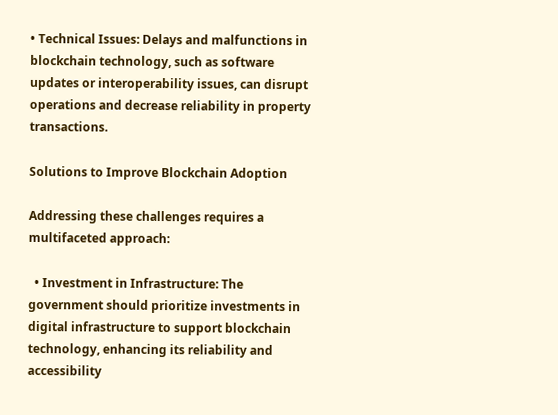• Technical Issues: Delays and malfunctions in blockchain technology, such as software updates or interoperability issues, can disrupt operations and decrease reliability in property transactions.

Solutions to Improve Blockchain Adoption

Addressing these challenges requires a multifaceted approach:

  • Investment in Infrastructure: The government should prioritize investments in digital infrastructure to support blockchain technology, enhancing its reliability and accessibility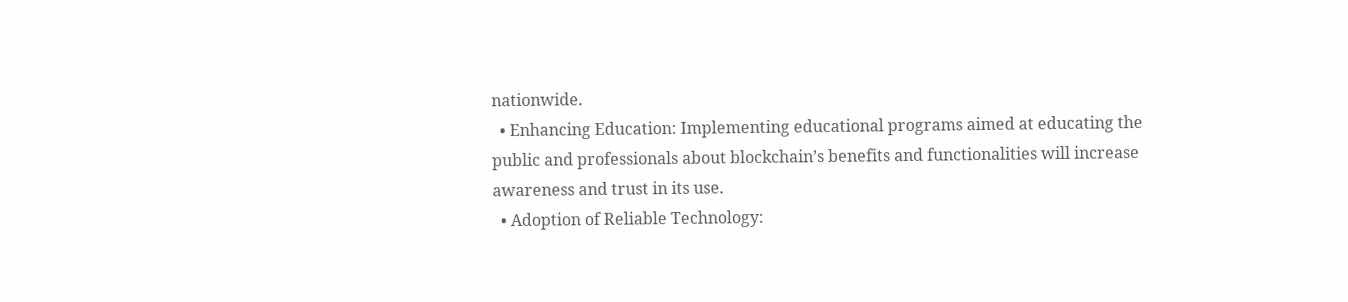nationwide.
  • Enhancing Education: Implementing educational programs aimed at educating the public and professionals about blockchain’s benefits and functionalities will increase awareness and trust in its use.
  • Adoption of Reliable Technology: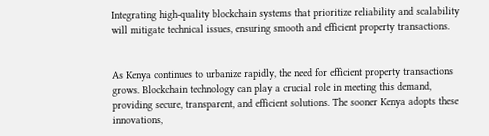Integrating high-quality blockchain systems that prioritize reliability and scalability will mitigate technical issues, ensuring smooth and efficient property transactions.


As Kenya continues to urbanize rapidly, the need for efficient property transactions grows. Blockchain technology can play a crucial role in meeting this demand, providing secure, transparent, and efficient solutions. The sooner Kenya adopts these innovations,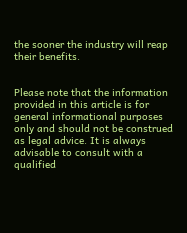the sooner the industry will reap their benefits.


Please note that the information provided in this article is for general informational purposes only and should not be construed as legal advice. It is always advisable to consult with a qualified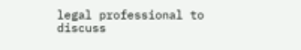legal professional to discuss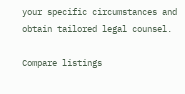your specific circumstances and obtain tailored legal counsel.

Compare listings